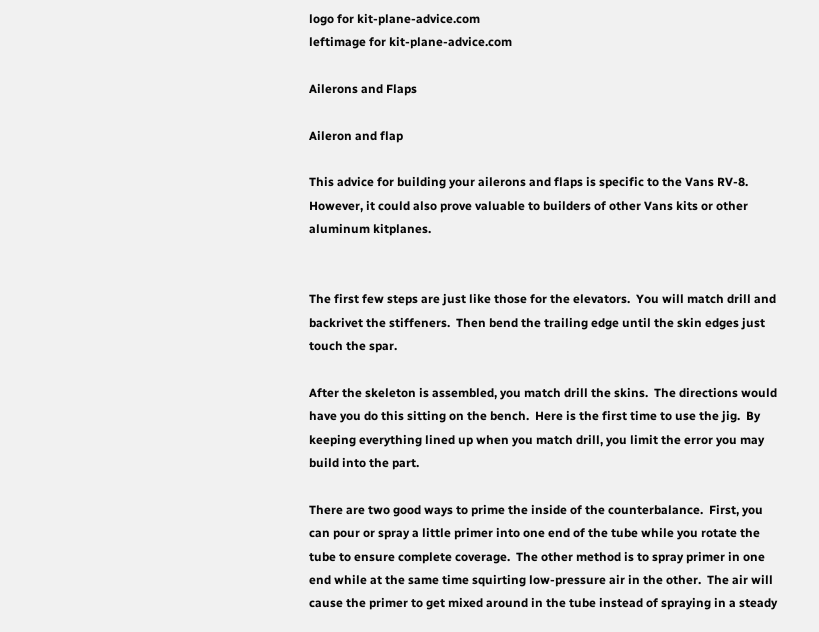logo for kit-plane-advice.com
leftimage for kit-plane-advice.com

Ailerons and Flaps

Aileron and flap

This advice for building your ailerons and flaps is specific to the Vans RV-8.  However, it could also prove valuable to builders of other Vans kits or other aluminum kitplanes.


The first few steps are just like those for the elevators.  You will match drill and backrivet the stiffeners.  Then bend the trailing edge until the skin edges just touch the spar.

After the skeleton is assembled, you match drill the skins.  The directions would have you do this sitting on the bench.  Here is the first time to use the jig.  By keeping everything lined up when you match drill, you limit the error you may build into the part.

There are two good ways to prime the inside of the counterbalance.  First, you can pour or spray a little primer into one end of the tube while you rotate the tube to ensure complete coverage.  The other method is to spray primer in one end while at the same time squirting low-pressure air in the other.  The air will cause the primer to get mixed around in the tube instead of spraying in a steady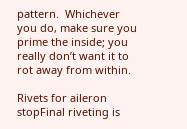pattern.  Whichever you do, make sure you prime the inside; you really don’t want it to rot away from within.

Rivets for aileron stopFinal riveting is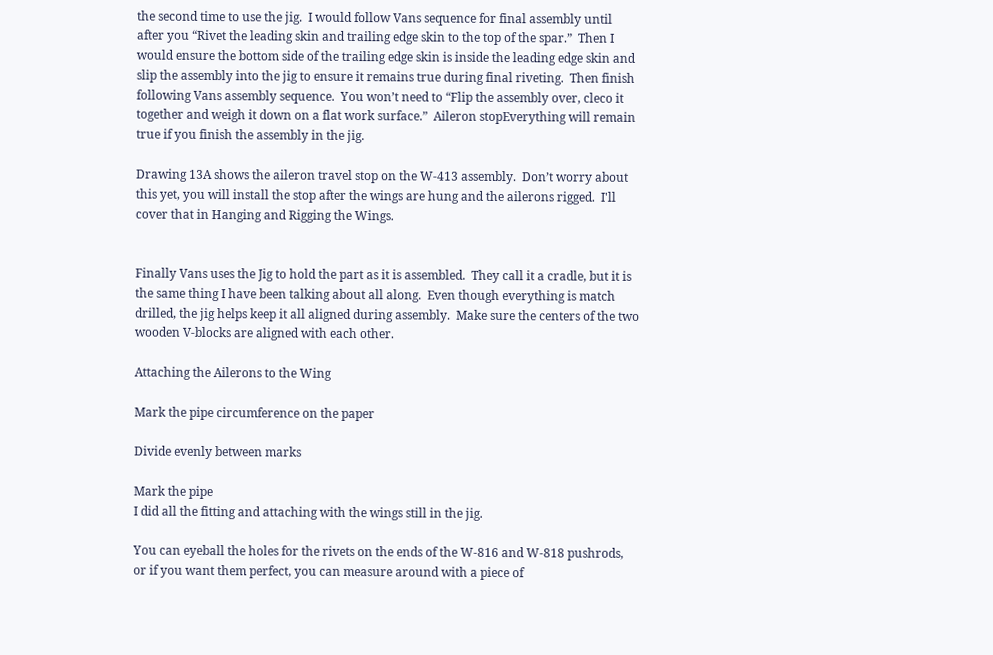the second time to use the jig.  I would follow Vans sequence for final assembly until after you “Rivet the leading skin and trailing edge skin to the top of the spar.”  Then I would ensure the bottom side of the trailing edge skin is inside the leading edge skin and slip the assembly into the jig to ensure it remains true during final riveting.  Then finish following Vans assembly sequence.  You won’t need to “Flip the assembly over, cleco it together and weigh it down on a flat work surface.”  Aileron stopEverything will remain true if you finish the assembly in the jig.

Drawing 13A shows the aileron travel stop on the W-413 assembly.  Don’t worry about this yet, you will install the stop after the wings are hung and the ailerons rigged.  I'll cover that in Hanging and Rigging the Wings.


Finally Vans uses the Jig to hold the part as it is assembled.  They call it a cradle, but it is the same thing I have been talking about all along.  Even though everything is match drilled, the jig helps keep it all aligned during assembly.  Make sure the centers of the two wooden V-blocks are aligned with each other.

Attaching the Ailerons to the Wing

Mark the pipe circumference on the paper

Divide evenly between marks

Mark the pipe
I did all the fitting and attaching with the wings still in the jig.

You can eyeball the holes for the rivets on the ends of the W-816 and W-818 pushrods, or if you want them perfect, you can measure around with a piece of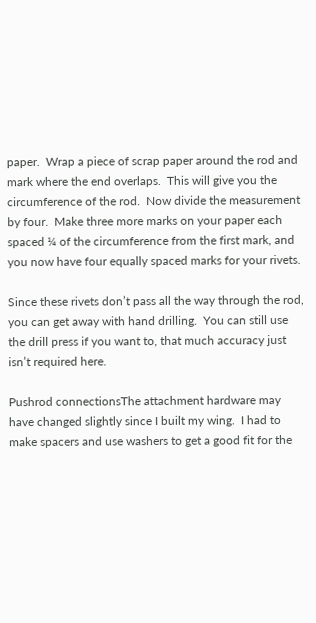paper.  Wrap a piece of scrap paper around the rod and mark where the end overlaps.  This will give you the circumference of the rod.  Now divide the measurement by four.  Make three more marks on your paper each spaced ¼ of the circumference from the first mark, and you now have four equally spaced marks for your rivets.

Since these rivets don’t pass all the way through the rod, you can get away with hand drilling.  You can still use the drill press if you want to, that much accuracy just isn’t required here.

Pushrod connectionsThe attachment hardware may have changed slightly since I built my wing.  I had to make spacers and use washers to get a good fit for the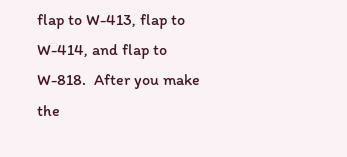flap to W-413, flap to W-414, and flap to W-818.  After you make the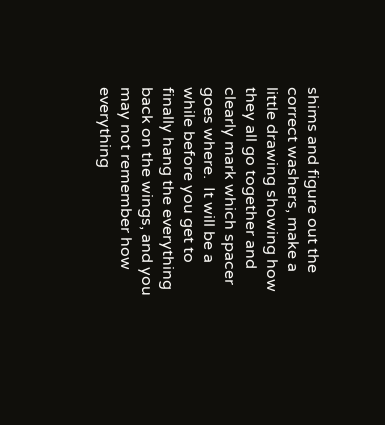shims and figure out the correct washers, make a little drawing showing how they all go together and clearly mark which spacer goes where.  It will be a while before you get to finally hang the everything back on the wings, and you may not remember how everything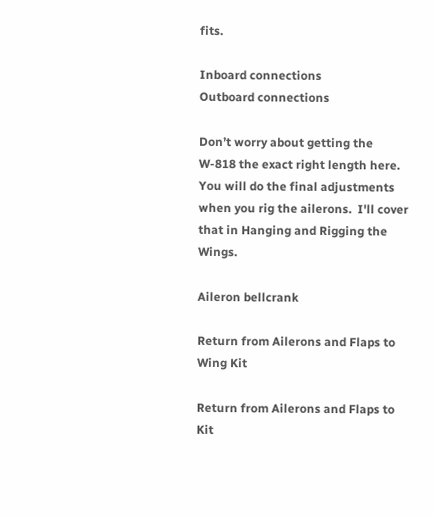fits.

Inboard connections
Outboard connections

Don’t worry about getting the W-818 the exact right length here.  You will do the final adjustments when you rig the ailerons.  I'll cover that in Hanging and Rigging the Wings.

Aileron bellcrank

Return from Ailerons and Flaps to Wing Kit

Return from Ailerons and Flaps to Kit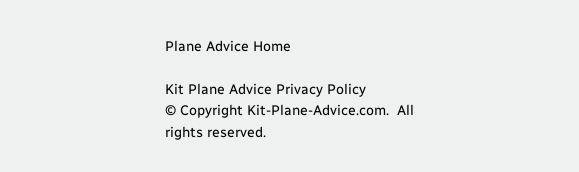Plane Advice Home

Kit Plane Advice Privacy Policy
© Copyright Kit-Plane-Advice.com.  All rights reserved.